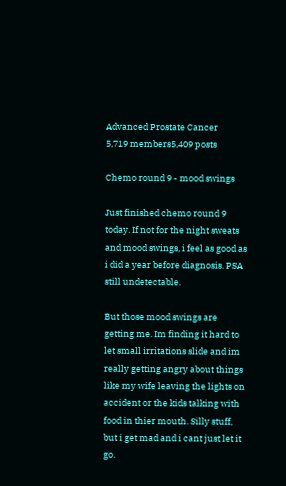Advanced Prostate Cancer
5,719 members5,409 posts

Chemo round 9 - mood swings

Just finished chemo round 9 today. If not for the night sweats and mood swings, i feel as good as i did a year before diagnosis. PSA still undetectable.

But those mood swings are getting me. Im finding it hard to let small irritations slide and im really getting angry about things like my wife leaving the lights on accident or the kids talking with food in thier mouth. Silly stuff, but i get mad and i cant just let it go.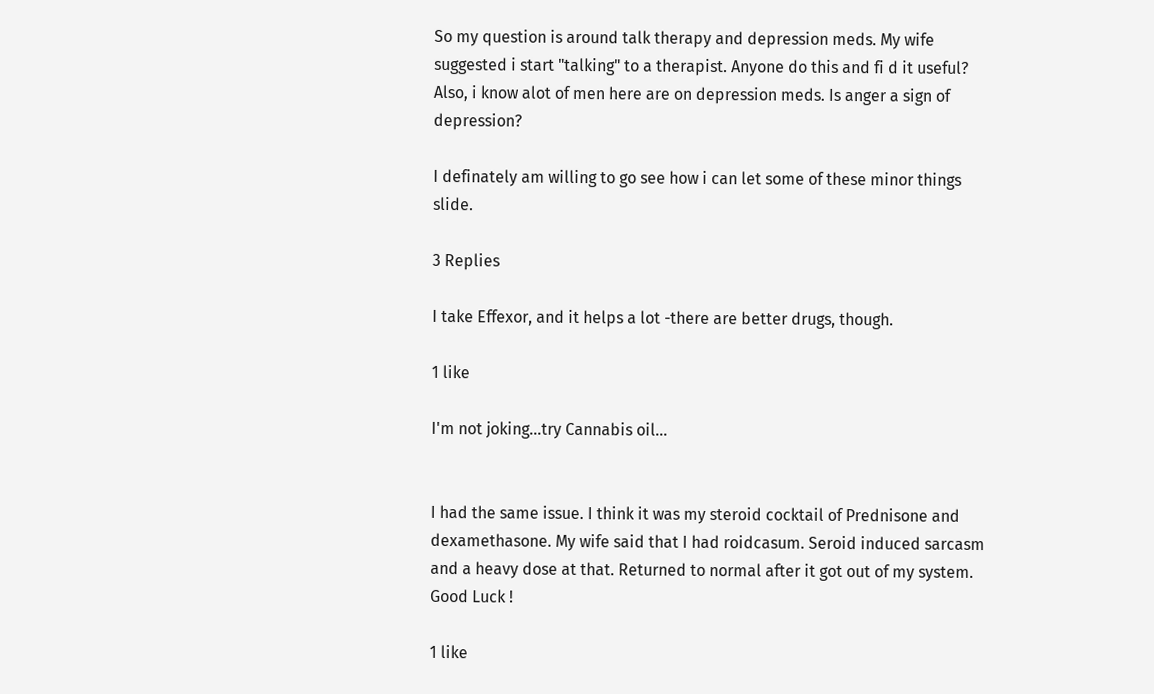So my question is around talk therapy and depression meds. My wife suggested i start "talking" to a therapist. Anyone do this and fi d it useful? Also, i know alot of men here are on depression meds. Is anger a sign of depression?

I definately am willing to go see how i can let some of these minor things slide.

3 Replies

I take Effexor, and it helps a lot -there are better drugs, though.

1 like

I'm not joking...try Cannabis oil...


I had the same issue. I think it was my steroid cocktail of Prednisone and dexamethasone. My wife said that I had roidcasum. Seroid induced sarcasm and a heavy dose at that. Returned to normal after it got out of my system. Good Luck !

1 like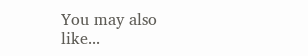You may also like...